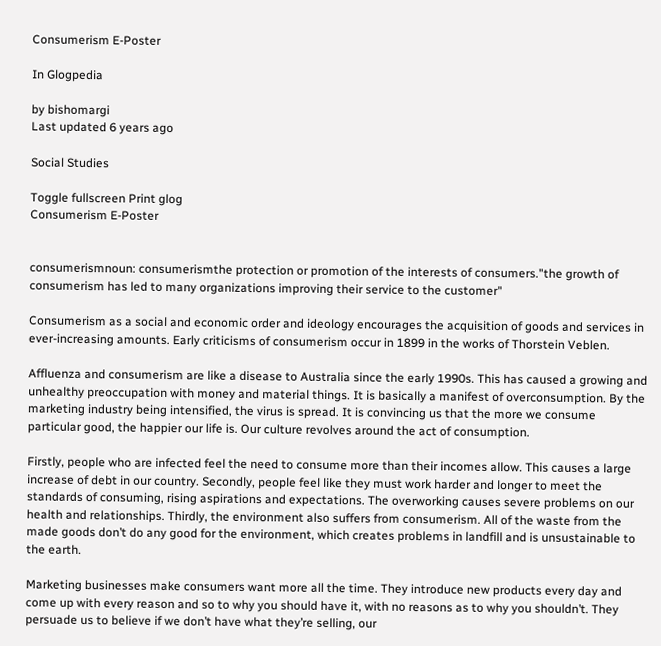Consumerism E-Poster

In Glogpedia

by bishomargi
Last updated 6 years ago

Social Studies

Toggle fullscreen Print glog
Consumerism E-Poster


consumerismnoun: consumerismthe protection or promotion of the interests of consumers."the growth of consumerism has led to many organizations improving their service to the customer"

Consumerism as a social and economic order and ideology encourages the acquisition of goods and services in ever-increasing amounts. Early criticisms of consumerism occur in 1899 in the works of Thorstein Veblen.

Affluenza and consumerism are like a disease to Australia since the early 1990s. This has caused a growing and unhealthy preoccupation with money and material things. It is basically a manifest of overconsumption. By the marketing industry being intensified, the virus is spread. It is convincing us that the more we consume particular good, the happier our life is. Our culture revolves around the act of consumption.

Firstly, people who are infected feel the need to consume more than their incomes allow. This causes a large increase of debt in our country. Secondly, people feel like they must work harder and longer to meet the standards of consuming, rising aspirations and expectations. The overworking causes severe problems on our health and relationships. Thirdly, the environment also suffers from consumerism. All of the waste from the made goods don’t do any good for the environment, which creates problems in landfill and is unsustainable to the earth.

Marketing businesses make consumers want more all the time. They introduce new products every day and come up with every reason and so to why you should have it, with no reasons as to why you shouldn’t. They persuade us to believe if we don’t have what they’re selling, our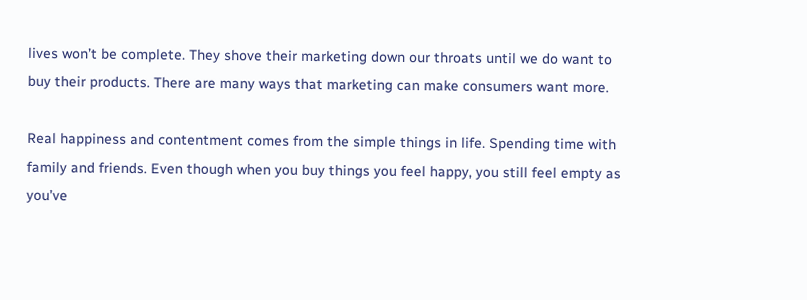lives won’t be complete. They shove their marketing down our throats until we do want to buy their products. There are many ways that marketing can make consumers want more.

Real happiness and contentment comes from the simple things in life. Spending time with family and friends. Even though when you buy things you feel happy, you still feel empty as you’ve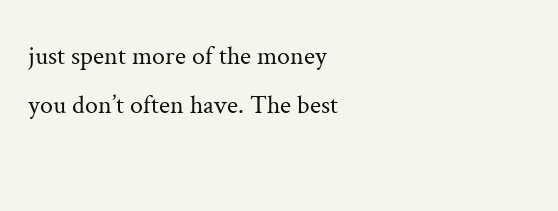just spent more of the money you don’t often have. The best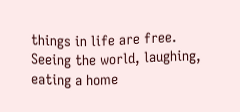things in life are free. Seeing the world, laughing, eating a home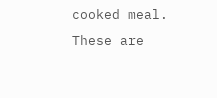cooked meal. These are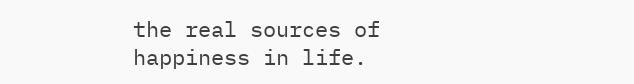the real sources of happiness in life.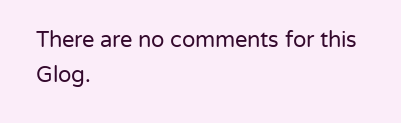There are no comments for this Glog.